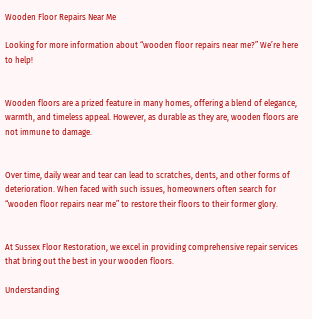Wooden Floor Repairs Near Me

Looking for more information about “wooden floor repairs near me?” We’re here to help!


Wooden floors are a prized feature in many homes, offering a blend of elegance, warmth, and timeless appeal. However, as durable as they are, wooden floors are not immune to damage.


Over time, daily wear and tear can lead to scratches, dents, and other forms of deterioration. When faced with such issues, homeowners often search for “wooden floor repairs near me” to restore their floors to their former glory.


At Sussex Floor Restoration, we excel in providing comprehensive repair services that bring out the best in your wooden floors.

Understanding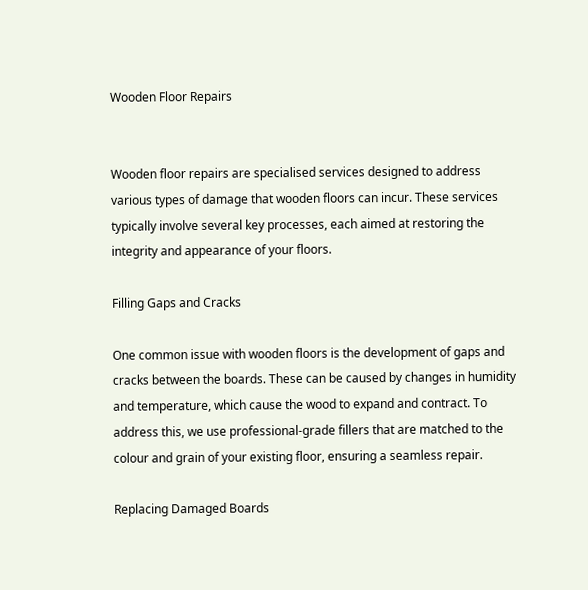Wooden Floor Repairs


Wooden floor repairs are specialised services designed to address various types of damage that wooden floors can incur. These services typically involve several key processes, each aimed at restoring the integrity and appearance of your floors.

Filling Gaps and Cracks

One common issue with wooden floors is the development of gaps and cracks between the boards. These can be caused by changes in humidity and temperature, which cause the wood to expand and contract. To address this, we use professional-grade fillers that are matched to the colour and grain of your existing floor, ensuring a seamless repair.

Replacing Damaged Boards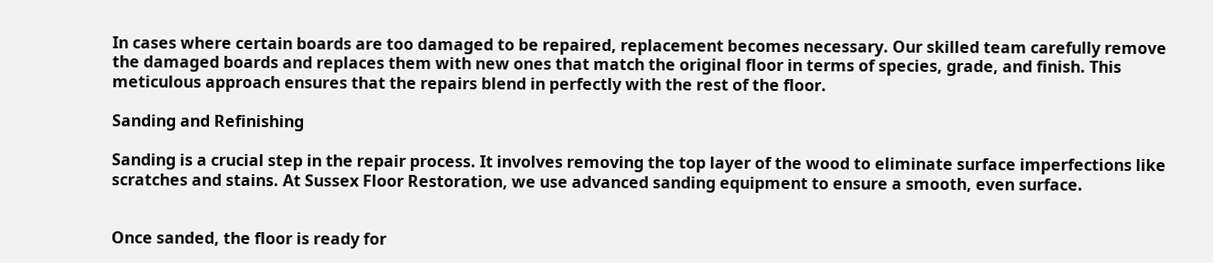In cases where certain boards are too damaged to be repaired, replacement becomes necessary. Our skilled team carefully remove the damaged boards and replaces them with new ones that match the original floor in terms of species, grade, and finish. This meticulous approach ensures that the repairs blend in perfectly with the rest of the floor.

Sanding and Refinishing

Sanding is a crucial step in the repair process. It involves removing the top layer of the wood to eliminate surface imperfections like scratches and stains. At Sussex Floor Restoration, we use advanced sanding equipment to ensure a smooth, even surface.


Once sanded, the floor is ready for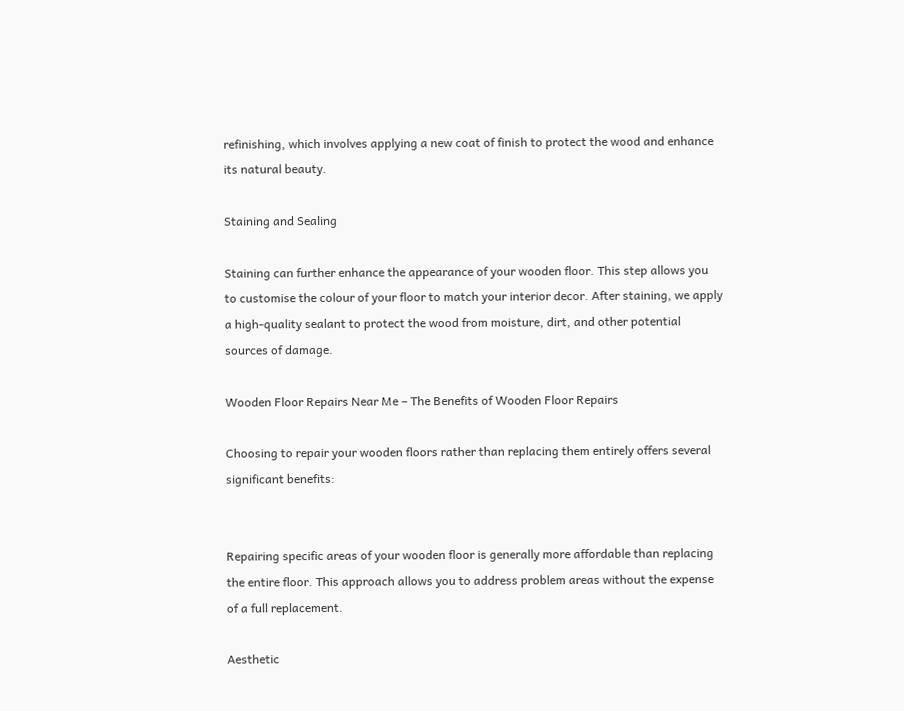refinishing, which involves applying a new coat of finish to protect the wood and enhance its natural beauty.

Staining and Sealing

Staining can further enhance the appearance of your wooden floor. This step allows you to customise the colour of your floor to match your interior decor. After staining, we apply a high-quality sealant to protect the wood from moisture, dirt, and other potential sources of damage.

Wooden Floor Repairs Near Me – The Benefits of Wooden Floor Repairs

Choosing to repair your wooden floors rather than replacing them entirely offers several significant benefits:


Repairing specific areas of your wooden floor is generally more affordable than replacing the entire floor. This approach allows you to address problem areas without the expense of a full replacement.

Aesthetic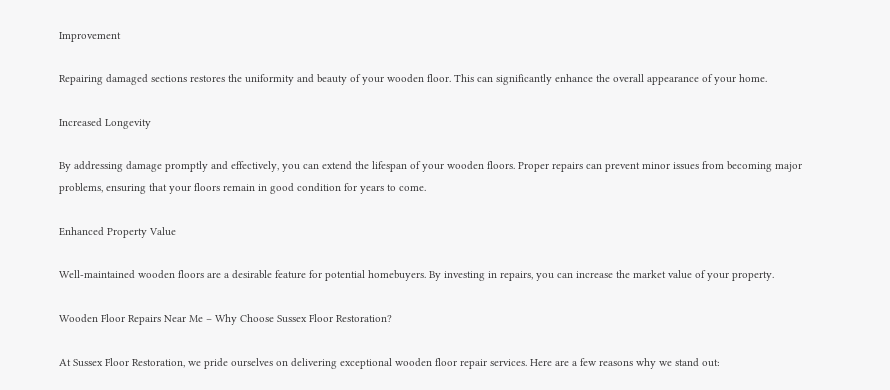Improvement

Repairing damaged sections restores the uniformity and beauty of your wooden floor. This can significantly enhance the overall appearance of your home.

Increased Longevity

By addressing damage promptly and effectively, you can extend the lifespan of your wooden floors. Proper repairs can prevent minor issues from becoming major problems, ensuring that your floors remain in good condition for years to come.

Enhanced Property Value

Well-maintained wooden floors are a desirable feature for potential homebuyers. By investing in repairs, you can increase the market value of your property.

Wooden Floor Repairs Near Me – Why Choose Sussex Floor Restoration?

At Sussex Floor Restoration, we pride ourselves on delivering exceptional wooden floor repair services. Here are a few reasons why we stand out: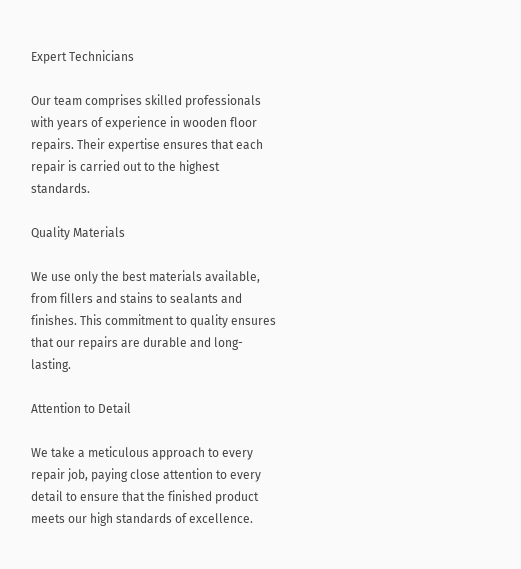Expert Technicians

Our team comprises skilled professionals with years of experience in wooden floor repairs. Their expertise ensures that each repair is carried out to the highest standards.

Quality Materials

We use only the best materials available, from fillers and stains to sealants and finishes. This commitment to quality ensures that our repairs are durable and long-lasting.

Attention to Detail

We take a meticulous approach to every repair job, paying close attention to every detail to ensure that the finished product meets our high standards of excellence.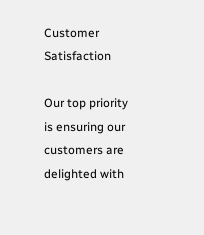Customer Satisfaction

Our top priority is ensuring our customers are delighted with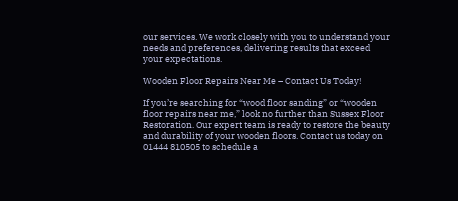our services. We work closely with you to understand your needs and preferences, delivering results that exceed your expectations.

Wooden Floor Repairs Near Me – Contact Us Today!

If you’re searching for “wood floor sanding” or “wooden floor repairs near me,” look no further than Sussex Floor Restoration. Our expert team is ready to restore the beauty and durability of your wooden floors. Contact us today on 01444 810505 to schedule a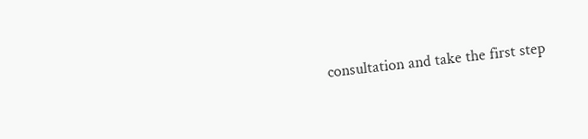consultation and take the first step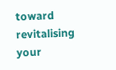toward revitalising your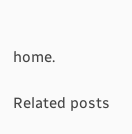home.

Related posts